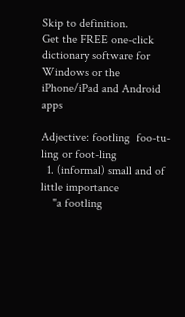Skip to definition.
Get the FREE one-click dictionary software for Windows or the iPhone/iPad and Android apps

Adjective: footling  foo-tu-ling or foot-ling
  1. (informal) small and of little importance
    "a footling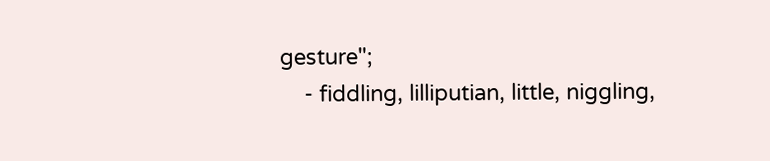gesture";
    - fiddling, lilliputian, little, niggling,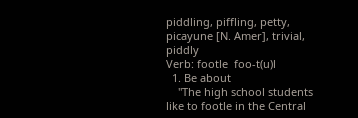piddling, piffling, petty, picayune [N. Amer], trivial, piddly
Verb: footle  foo-t(u)l
  1. Be about
    "The high school students like to footle in the Central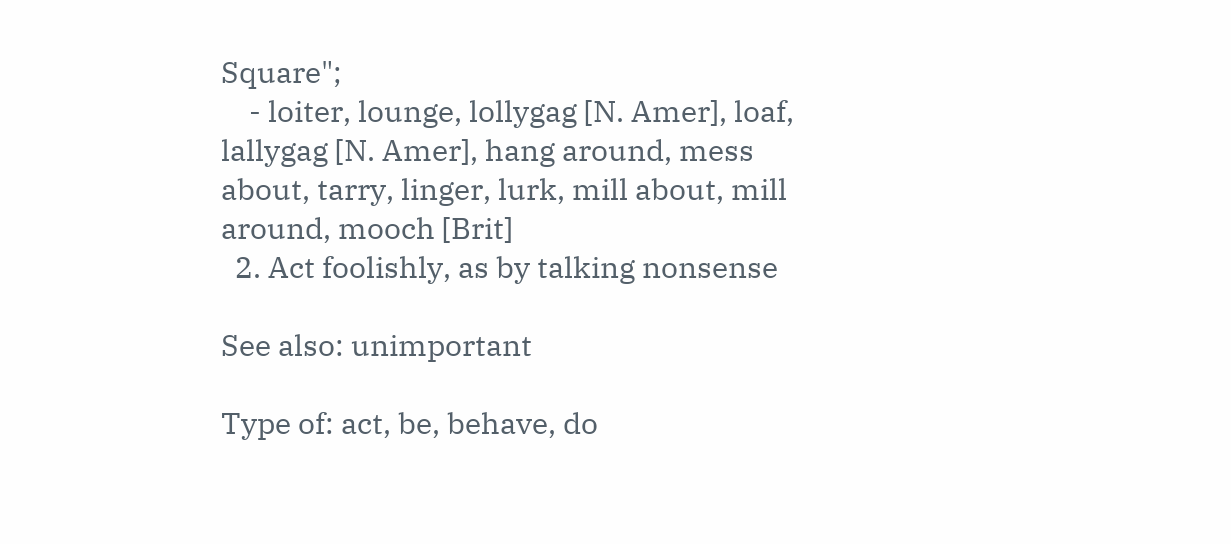Square";
    - loiter, lounge, lollygag [N. Amer], loaf, lallygag [N. Amer], hang around, mess about, tarry, linger, lurk, mill about, mill around, mooch [Brit]
  2. Act foolishly, as by talking nonsense

See also: unimportant

Type of: act, be, behave, do